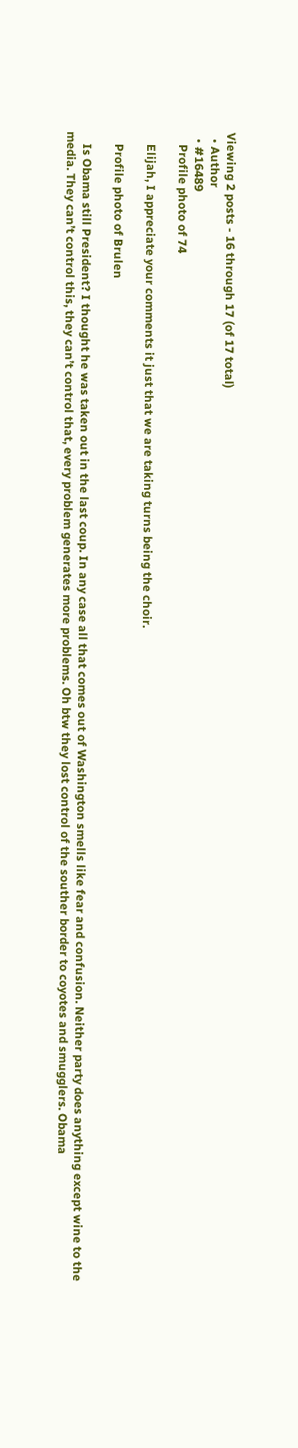Viewing 2 posts - 16 through 17 (of 17 total)
  • Author
  • #16489
    Profile photo of 74

    Elijah, I appreciate your comments it just that we are taking turns being the choir.

    Profile photo of Brulen

    Is Obama still President? I thought he was taken out in the last coup. In any case all that comes out of Washington smells like fear and confusion. Neither party does anything except wine to the media. They can’t control this, they can’t control that, every problem generates more problems. Oh btw they lost control of the souther border to coyotes and smugglers. Obama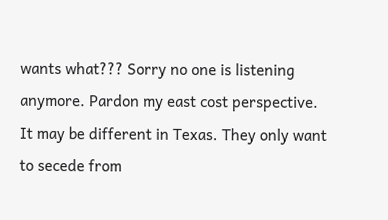wants what??? Sorry no one is listening anymore. Pardon my east cost perspective. It may be different in Texas. They only want to secede from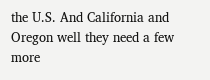the U.S. And California and Oregon well they need a few more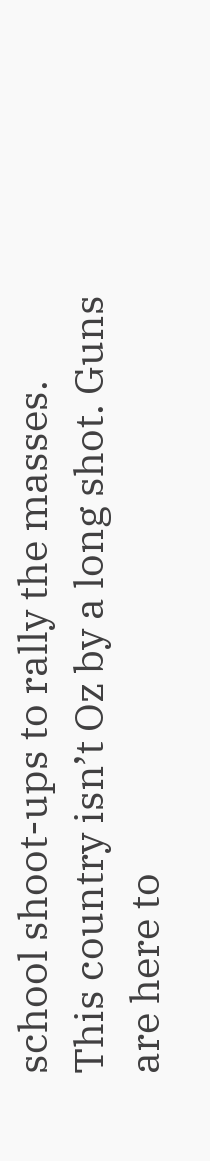school shoot-ups to rally the masses. This country isn’t Oz by a long shot. Guns are here to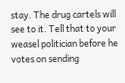stay. The drug cartels will see to it. Tell that to your weasel politician before he votes on sending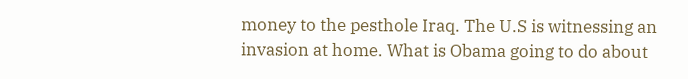money to the pesthole Iraq. The U.S is witnessing an invasion at home. What is Obama going to do about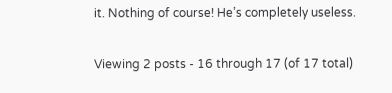it. Nothing of course! He’s completely useless.

Viewing 2 posts - 16 through 17 (of 17 total)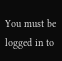You must be logged in to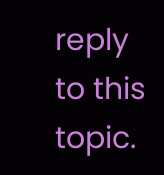reply to this topic.